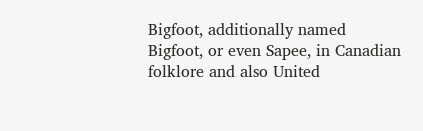Bigfoot, additionally named Bigfoot, or even Sapee, in Canadian folklore and also United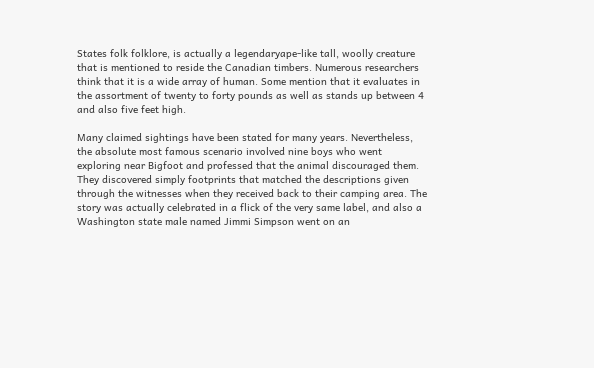States folk folklore, is actually a legendaryape-like tall, woolly creature that is mentioned to reside the Canadian timbers. Numerous researchers think that it is a wide array of human. Some mention that it evaluates in the assortment of twenty to forty pounds as well as stands up between 4 and also five feet high.

Many claimed sightings have been stated for many years. Nevertheless, the absolute most famous scenario involved nine boys who went exploring near Bigfoot and professed that the animal discouraged them. They discovered simply footprints that matched the descriptions given through the witnesses when they received back to their camping area. The story was actually celebrated in a flick of the very same label, and also a Washington state male named Jimmi Simpson went on an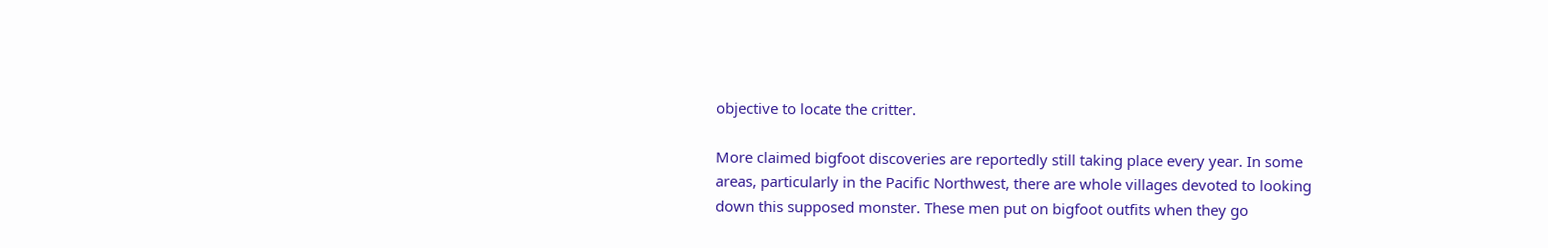objective to locate the critter.

More claimed bigfoot discoveries are reportedly still taking place every year. In some areas, particularly in the Pacific Northwest, there are whole villages devoted to looking down this supposed monster. These men put on bigfoot outfits when they go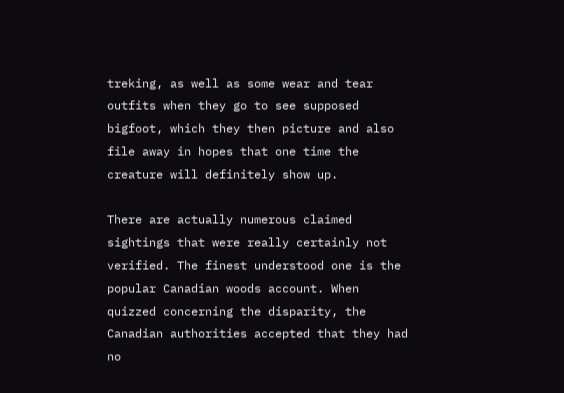treking, as well as some wear and tear outfits when they go to see supposed bigfoot, which they then picture and also file away in hopes that one time the creature will definitely show up.

There are actually numerous claimed sightings that were really certainly not verified. The finest understood one is the popular Canadian woods account. When quizzed concerning the disparity, the Canadian authorities accepted that they had no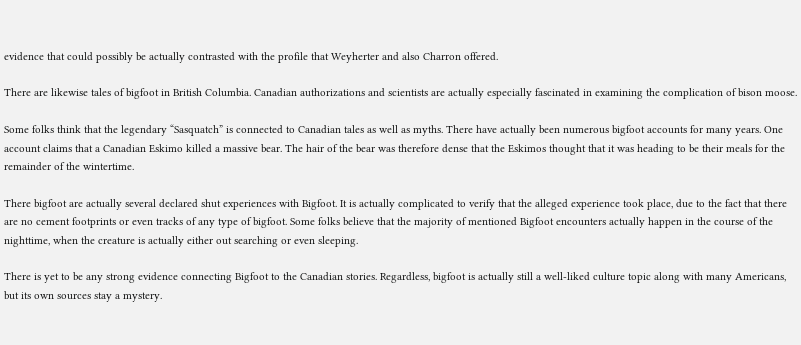evidence that could possibly be actually contrasted with the profile that Weyherter and also Charron offered.

There are likewise tales of bigfoot in British Columbia. Canadian authorizations and scientists are actually especially fascinated in examining the complication of bison moose.

Some folks think that the legendary “Sasquatch” is connected to Canadian tales as well as myths. There have actually been numerous bigfoot accounts for many years. One account claims that a Canadian Eskimo killed a massive bear. The hair of the bear was therefore dense that the Eskimos thought that it was heading to be their meals for the remainder of the wintertime.

There bigfoot are actually several declared shut experiences with Bigfoot. It is actually complicated to verify that the alleged experience took place, due to the fact that there are no cement footprints or even tracks of any type of bigfoot. Some folks believe that the majority of mentioned Bigfoot encounters actually happen in the course of the nighttime, when the creature is actually either out searching or even sleeping.

There is yet to be any strong evidence connecting Bigfoot to the Canadian stories. Regardless, bigfoot is actually still a well-liked culture topic along with many Americans, but its own sources stay a mystery.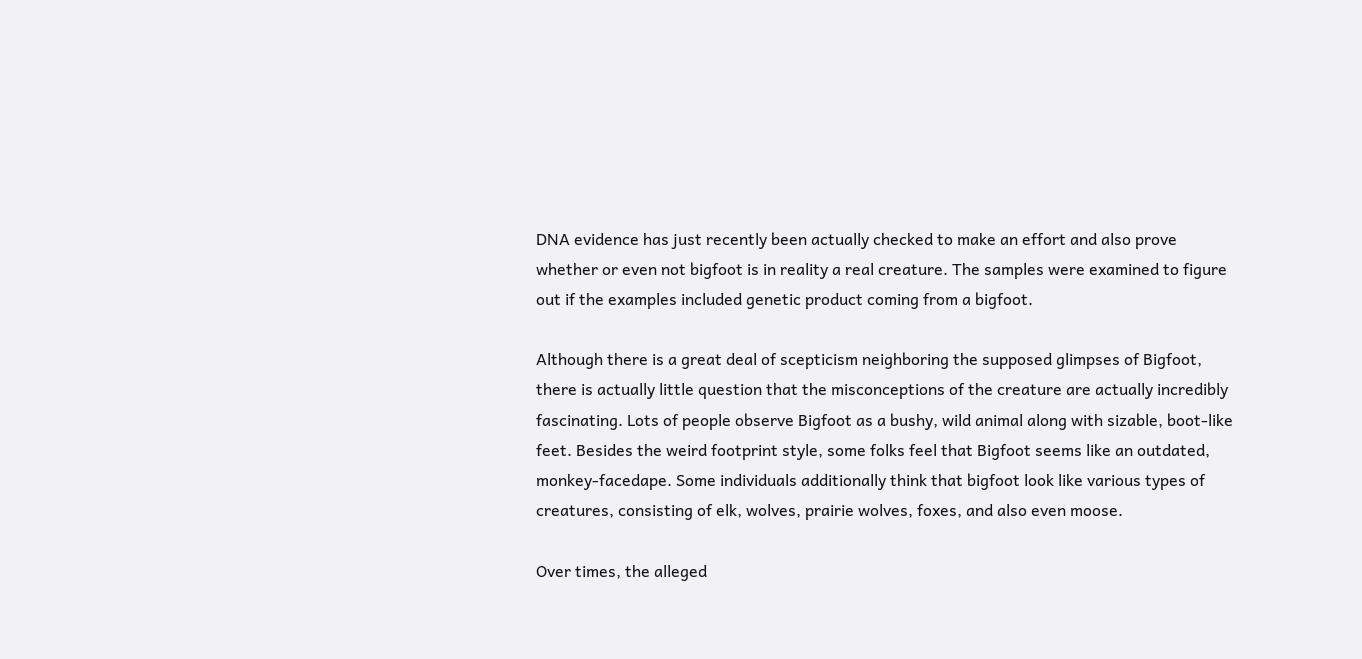DNA evidence has just recently been actually checked to make an effort and also prove whether or even not bigfoot is in reality a real creature. The samples were examined to figure out if the examples included genetic product coming from a bigfoot.

Although there is a great deal of scepticism neighboring the supposed glimpses of Bigfoot, there is actually little question that the misconceptions of the creature are actually incredibly fascinating. Lots of people observe Bigfoot as a bushy, wild animal along with sizable, boot-like feet. Besides the weird footprint style, some folks feel that Bigfoot seems like an outdated, monkey-facedape. Some individuals additionally think that bigfoot look like various types of creatures, consisting of elk, wolves, prairie wolves, foxes, and also even moose.

Over times, the alleged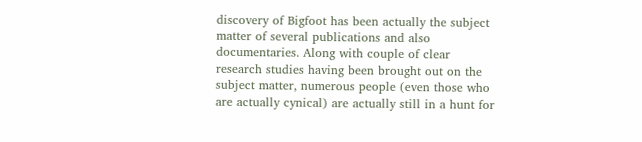discovery of Bigfoot has been actually the subject matter of several publications and also documentaries. Along with couple of clear research studies having been brought out on the subject matter, numerous people (even those who are actually cynical) are actually still in a hunt for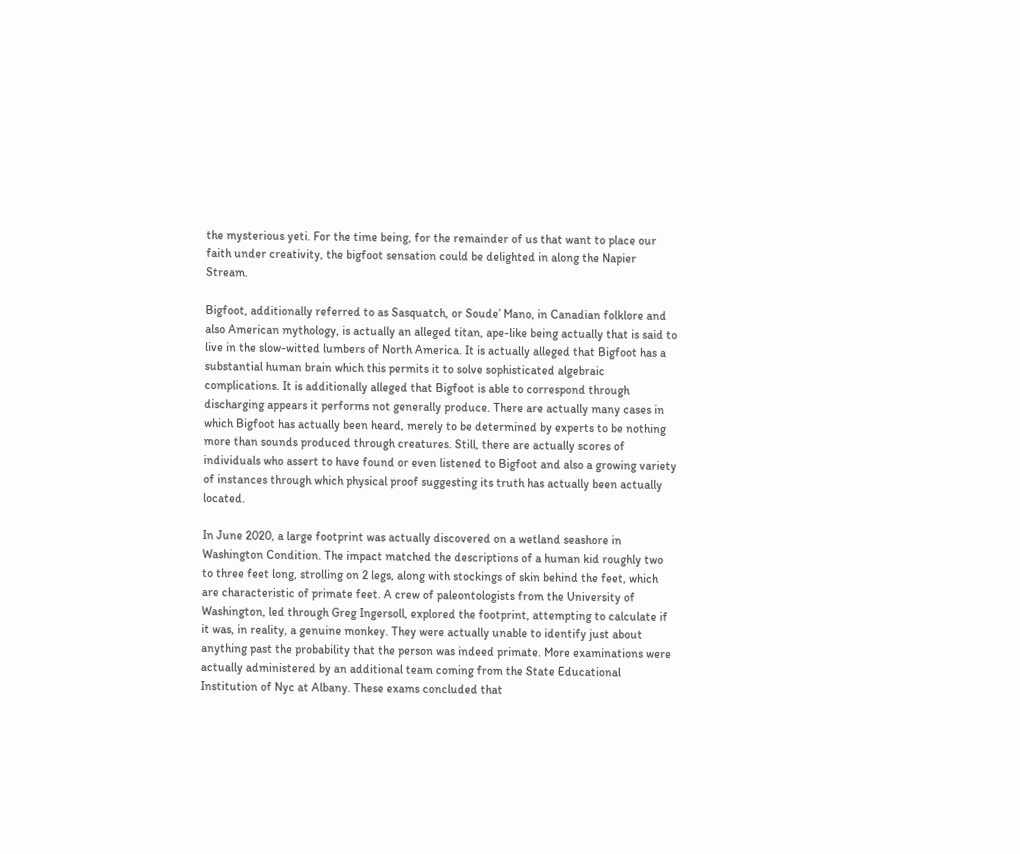the mysterious yeti. For the time being, for the remainder of us that want to place our faith under creativity, the bigfoot sensation could be delighted in along the Napier Stream.

Bigfoot, additionally referred to as Sasquatch, or Soude’ Mano, in Canadian folklore and also American mythology, is actually an alleged titan, ape-like being actually that is said to live in the slow-witted lumbers of North America. It is actually alleged that Bigfoot has a substantial human brain which this permits it to solve sophisticated algebraic complications. It is additionally alleged that Bigfoot is able to correspond through discharging appears it performs not generally produce. There are actually many cases in which Bigfoot has actually been heard, merely to be determined by experts to be nothing more than sounds produced through creatures. Still, there are actually scores of individuals who assert to have found or even listened to Bigfoot and also a growing variety of instances through which physical proof suggesting its truth has actually been actually located.

In June 2020, a large footprint was actually discovered on a wetland seashore in Washington Condition. The impact matched the descriptions of a human kid roughly two to three feet long, strolling on 2 legs, along with stockings of skin behind the feet, which are characteristic of primate feet. A crew of paleontologists from the University of Washington, led through Greg Ingersoll, explored the footprint, attempting to calculate if it was, in reality, a genuine monkey. They were actually unable to identify just about anything past the probability that the person was indeed primate. More examinations were actually administered by an additional team coming from the State Educational Institution of Nyc at Albany. These exams concluded that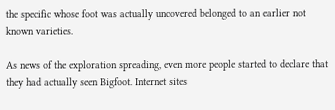the specific whose foot was actually uncovered belonged to an earlier not known varieties.

As news of the exploration spreading, even more people started to declare that they had actually seen Bigfoot. Internet sites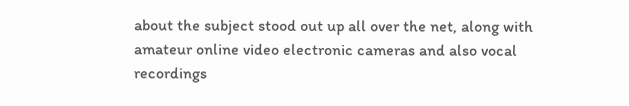about the subject stood out up all over the net, along with amateur online video electronic cameras and also vocal recordings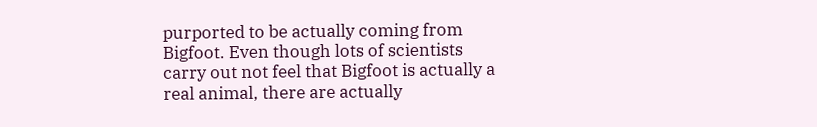purported to be actually coming from Bigfoot. Even though lots of scientists carry out not feel that Bigfoot is actually a real animal, there are actually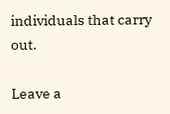individuals that carry out.

Leave a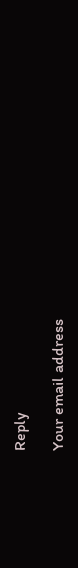Reply

Your email address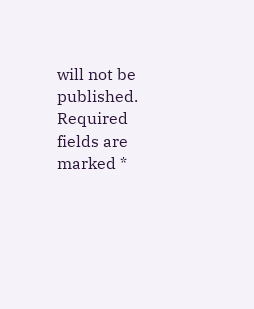will not be published. Required fields are marked *